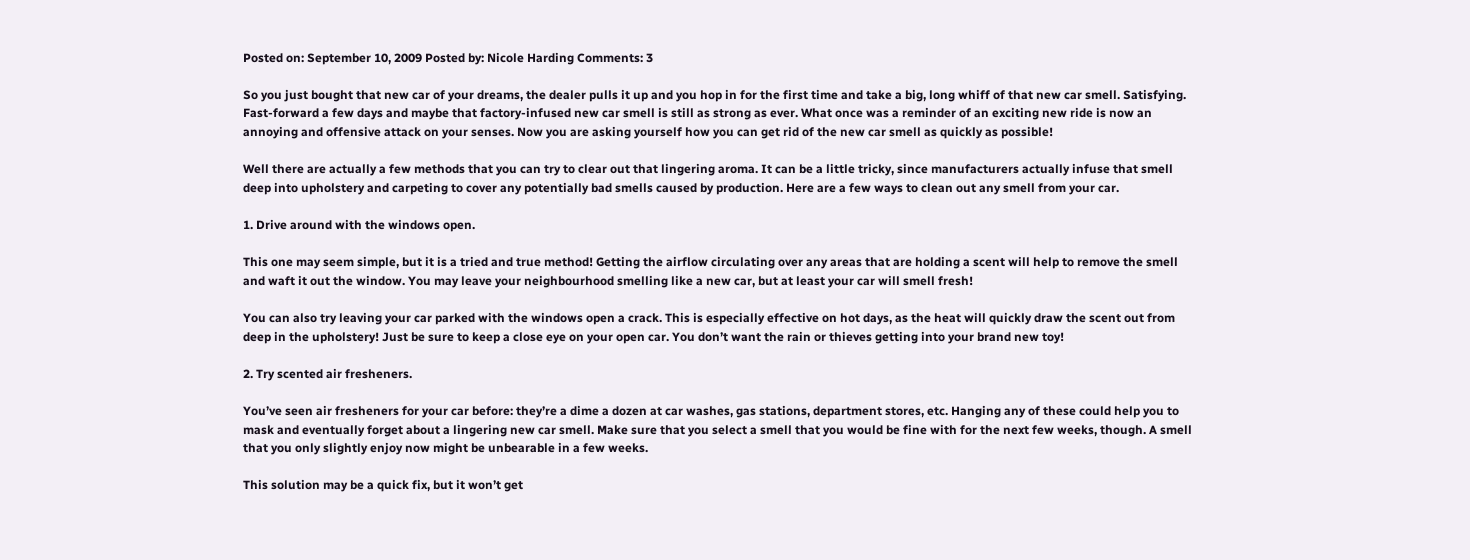Posted on: September 10, 2009 Posted by: Nicole Harding Comments: 3

So you just bought that new car of your dreams, the dealer pulls it up and you hop in for the first time and take a big, long whiff of that new car smell. Satisfying. Fast-forward a few days and maybe that factory-infused new car smell is still as strong as ever. What once was a reminder of an exciting new ride is now an annoying and offensive attack on your senses. Now you are asking yourself how you can get rid of the new car smell as quickly as possible!

Well there are actually a few methods that you can try to clear out that lingering aroma. It can be a little tricky, since manufacturers actually infuse that smell deep into upholstery and carpeting to cover any potentially bad smells caused by production. Here are a few ways to clean out any smell from your car.

1. Drive around with the windows open.

This one may seem simple, but it is a tried and true method! Getting the airflow circulating over any areas that are holding a scent will help to remove the smell and waft it out the window. You may leave your neighbourhood smelling like a new car, but at least your car will smell fresh!

You can also try leaving your car parked with the windows open a crack. This is especially effective on hot days, as the heat will quickly draw the scent out from deep in the upholstery! Just be sure to keep a close eye on your open car. You don’t want the rain or thieves getting into your brand new toy!

2. Try scented air fresheners.

You’ve seen air fresheners for your car before: they’re a dime a dozen at car washes, gas stations, department stores, etc. Hanging any of these could help you to mask and eventually forget about a lingering new car smell. Make sure that you select a smell that you would be fine with for the next few weeks, though. A smell that you only slightly enjoy now might be unbearable in a few weeks.

This solution may be a quick fix, but it won’t get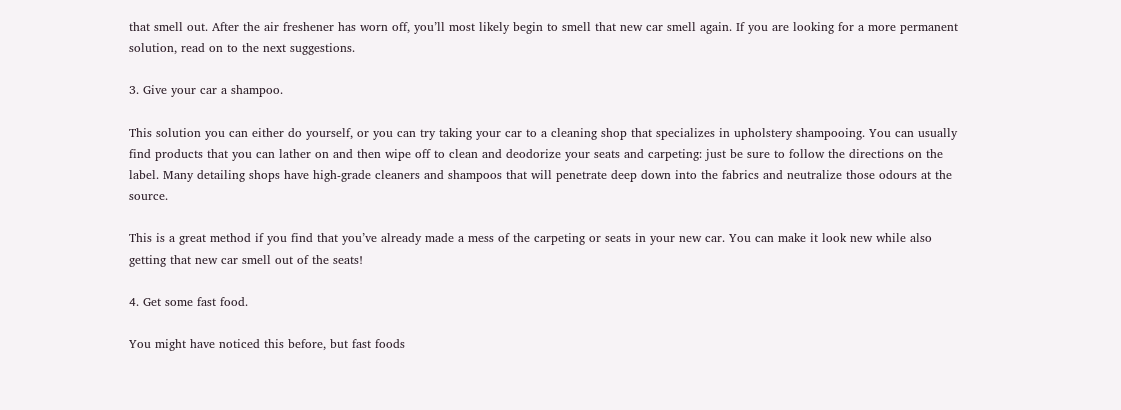that smell out. After the air freshener has worn off, you’ll most likely begin to smell that new car smell again. If you are looking for a more permanent solution, read on to the next suggestions.

3. Give your car a shampoo.

This solution you can either do yourself, or you can try taking your car to a cleaning shop that specializes in upholstery shampooing. You can usually find products that you can lather on and then wipe off to clean and deodorize your seats and carpeting: just be sure to follow the directions on the label. Many detailing shops have high-grade cleaners and shampoos that will penetrate deep down into the fabrics and neutralize those odours at the source.

This is a great method if you find that you’ve already made a mess of the carpeting or seats in your new car. You can make it look new while also getting that new car smell out of the seats!

4. Get some fast food.

You might have noticed this before, but fast foods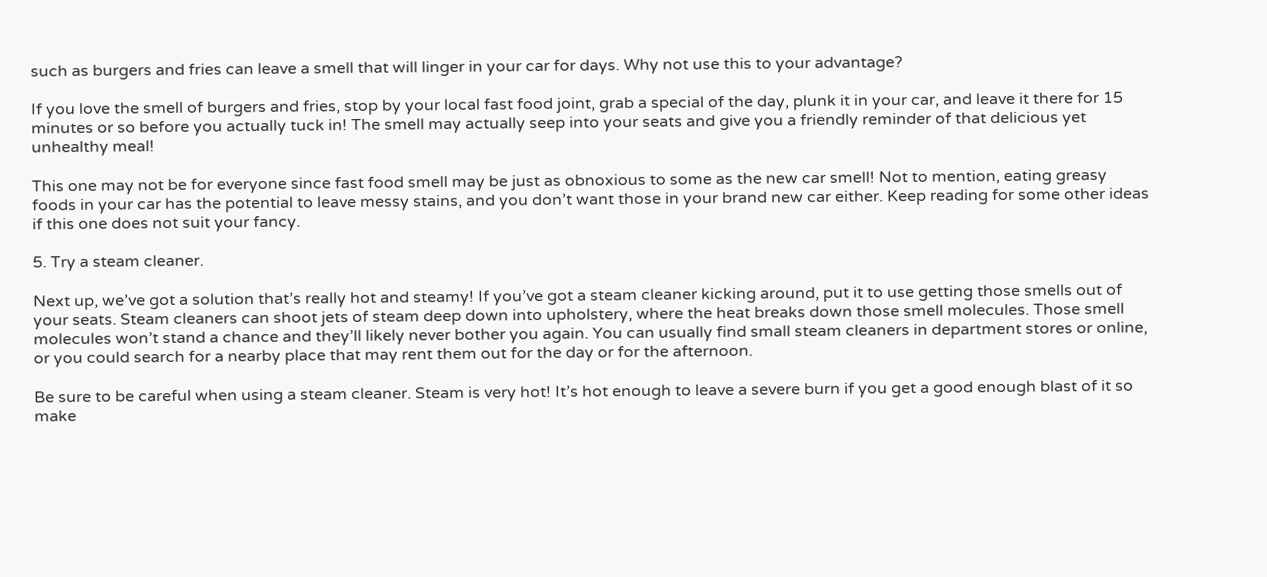such as burgers and fries can leave a smell that will linger in your car for days. Why not use this to your advantage?

If you love the smell of burgers and fries, stop by your local fast food joint, grab a special of the day, plunk it in your car, and leave it there for 15 minutes or so before you actually tuck in! The smell may actually seep into your seats and give you a friendly reminder of that delicious yet unhealthy meal!

This one may not be for everyone since fast food smell may be just as obnoxious to some as the new car smell! Not to mention, eating greasy foods in your car has the potential to leave messy stains, and you don’t want those in your brand new car either. Keep reading for some other ideas if this one does not suit your fancy.

5. Try a steam cleaner.

Next up, we’ve got a solution that’s really hot and steamy! If you’ve got a steam cleaner kicking around, put it to use getting those smells out of your seats. Steam cleaners can shoot jets of steam deep down into upholstery, where the heat breaks down those smell molecules. Those smell molecules won’t stand a chance and they’ll likely never bother you again. You can usually find small steam cleaners in department stores or online, or you could search for a nearby place that may rent them out for the day or for the afternoon.

Be sure to be careful when using a steam cleaner. Steam is very hot! It’s hot enough to leave a severe burn if you get a good enough blast of it so make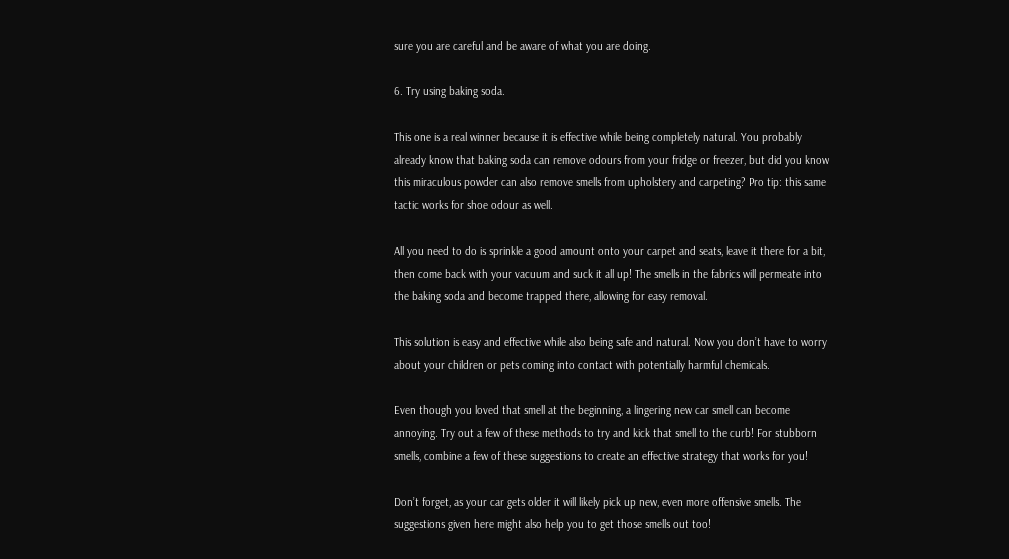sure you are careful and be aware of what you are doing.

6. Try using baking soda.

This one is a real winner because it is effective while being completely natural. You probably already know that baking soda can remove odours from your fridge or freezer, but did you know this miraculous powder can also remove smells from upholstery and carpeting? Pro tip: this same tactic works for shoe odour as well.

All you need to do is sprinkle a good amount onto your carpet and seats, leave it there for a bit, then come back with your vacuum and suck it all up! The smells in the fabrics will permeate into the baking soda and become trapped there, allowing for easy removal.

This solution is easy and effective while also being safe and natural. Now you don’t have to worry about your children or pets coming into contact with potentially harmful chemicals.

Even though you loved that smell at the beginning, a lingering new car smell can become annoying. Try out a few of these methods to try and kick that smell to the curb! For stubborn smells, combine a few of these suggestions to create an effective strategy that works for you!

Don’t forget, as your car gets older it will likely pick up new, even more offensive smells. The suggestions given here might also help you to get those smells out too!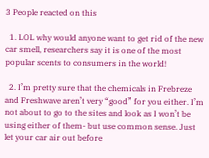3 People reacted on this

  1. LOL why would anyone want to get rid of the new car smell, researchers say it is one of the most popular scents to consumers in the world!

  2. I’m pretty sure that the chemicals in Frebreze and Freshwave aren’t very “good” for you either. I’m not about to go to the sites and look as I won’t be using either of them- but use common sense. Just let your car air out before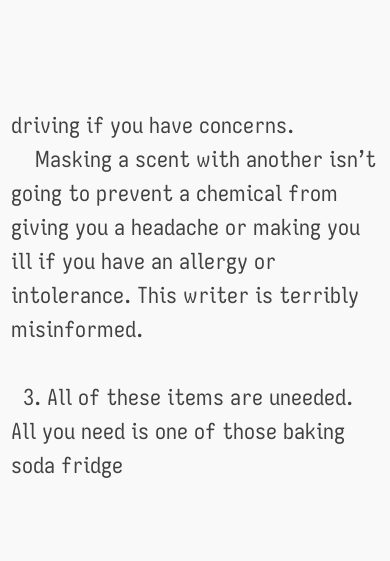driving if you have concerns.
    Masking a scent with another isn’t going to prevent a chemical from giving you a headache or making you ill if you have an allergy or intolerance. This writer is terribly misinformed.

  3. All of these items are uneeded. All you need is one of those baking soda fridge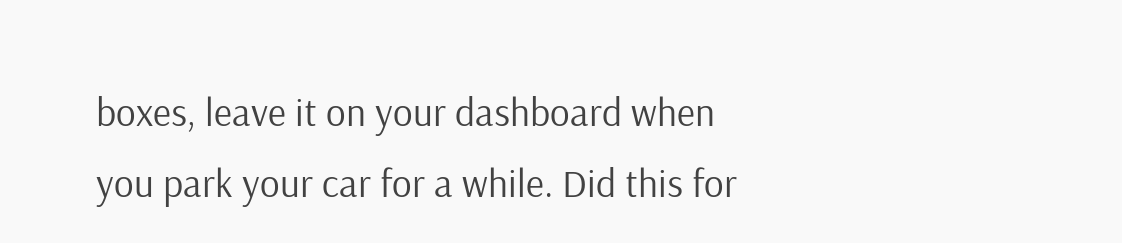boxes, leave it on your dashboard when you park your car for a while. Did this for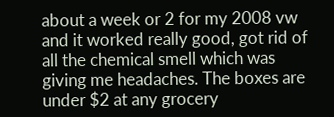about a week or 2 for my 2008 vw and it worked really good, got rid of all the chemical smell which was giving me headaches. The boxes are under $2 at any grocery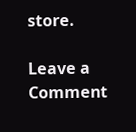store.

Leave a Comment